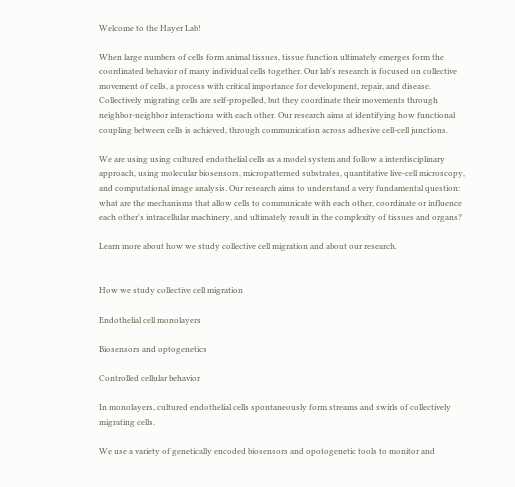Welcome to the Hayer Lab!

When large numbers of cells form animal tissues, tissue function ultimately emerges form the coordinated behavior of many individual cells together. Our lab's research is focused on collective movement of cells, a process with critical importance for development, repair, and disease. Collectively migrating cells are self-propelled, but they coordinate their movements through neighbor-neighbor interactions with each other. Our research aims at identifying how functional coupling between cells is achieved, through communication across adhesive cell-cell junctions.

We are using using cultured endothelial cells as a model system and follow a interdisciplinary approach, using molecular biosensors, micropatterned substrates, quantitative live-cell microscopy, and computational image analysis. Our research aims to understand a very fundamental question: what are the mechanisms that allow cells to communicate with each other, coordinate or influence each other's intracellular machinery, and ultimately result in the complexity of tissues and organs?

Learn more about how we study collective cell migration and about our research.


How we study collective cell migration

Endothelial cell monolayers

Biosensors and optogenetics

Controlled cellular behavior

In monolayers, cultured endothelial cells spontaneously form streams and swirls of collectively migrating cells.

We use a variety of genetically encoded biosensors and opotogenetic tools to monitor and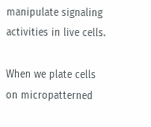manipulate signaling activities in live cells.

When we plate cells on micropatterned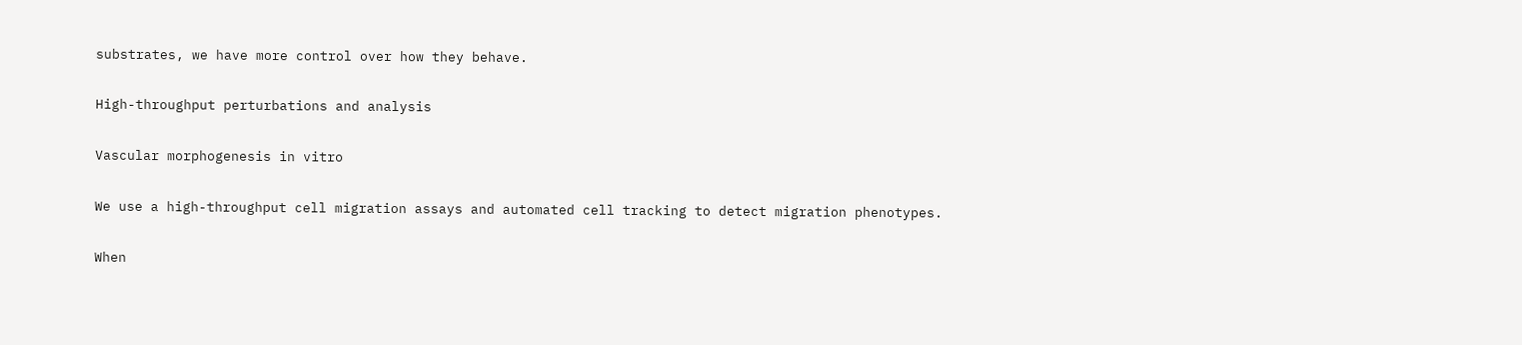substrates, we have more control over how they behave.

High-throughput perturbations and analysis

Vascular morphogenesis in vitro

We use a high-throughput cell migration assays and automated cell tracking to detect migration phenotypes.

When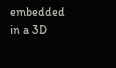embedded in a 3D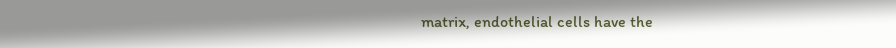matrix, endothelial cells have the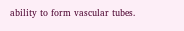ability to form vascular tubes.